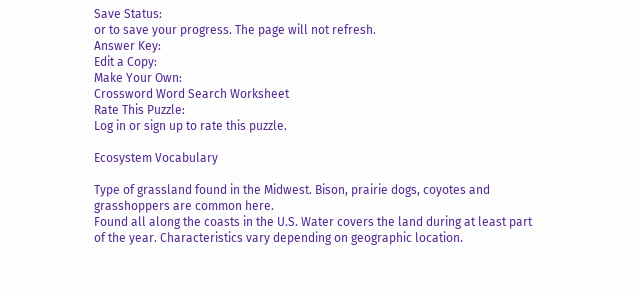Save Status:
or to save your progress. The page will not refresh.
Answer Key:
Edit a Copy:
Make Your Own:
Crossword Word Search Worksheet
Rate This Puzzle:
Log in or sign up to rate this puzzle.

Ecosystem Vocabulary

Type of grassland found in the Midwest. Bison, prairie dogs, coyotes and grasshoppers are common here.
Found all along the coasts in the U.S. Water covers the land during at least part of the year. Characteristics vary depending on geographic location.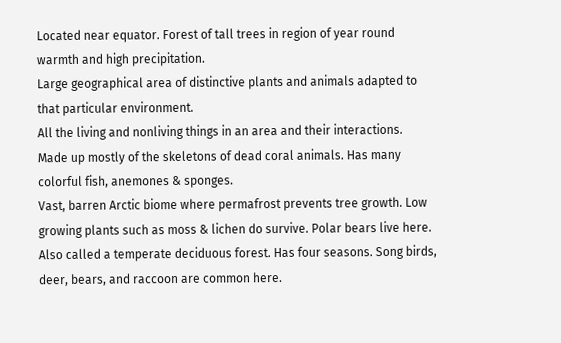Located near equator. Forest of tall trees in region of year round warmth and high precipitation.
Large geographical area of distinctive plants and animals adapted to that particular environment.
All the living and nonliving things in an area and their interactions.
Made up mostly of the skeletons of dead coral animals. Has many colorful fish, anemones & sponges.
Vast, barren Arctic biome where permafrost prevents tree growth. Low growing plants such as moss & lichen do survive. Polar bears live here.
Also called a temperate deciduous forest. Has four seasons. Song birds, deer, bears, and raccoon are common here.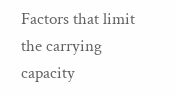Factors that limit the carrying capacity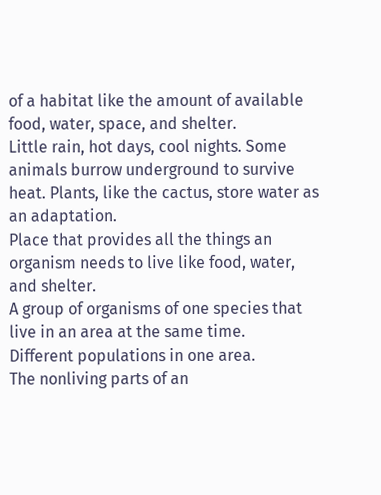of a habitat like the amount of available food, water, space, and shelter.
Little rain, hot days, cool nights. Some animals burrow underground to survive heat. Plants, like the cactus, store water as an adaptation.
Place that provides all the things an organism needs to live like food, water, and shelter.
A group of organisms of one species that live in an area at the same time.
Different populations in one area.
The nonliving parts of an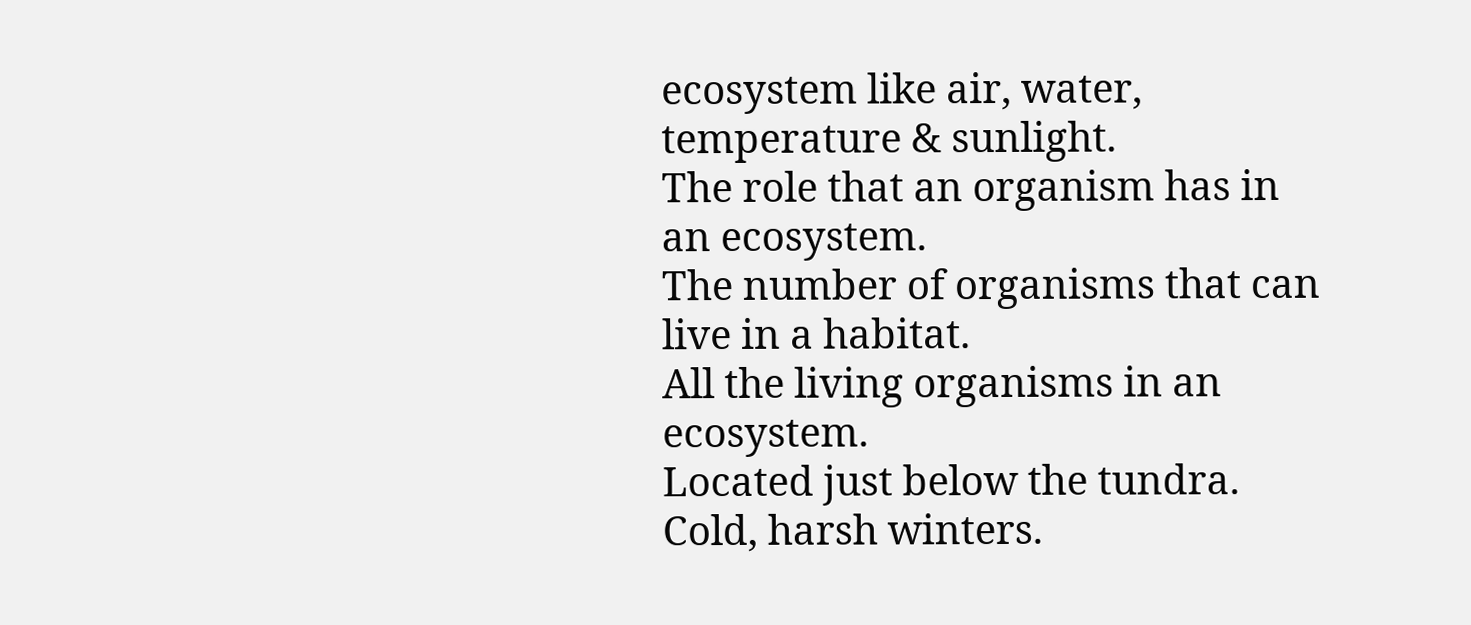ecosystem like air, water, temperature & sunlight.
The role that an organism has in an ecosystem.
The number of organisms that can live in a habitat.
All the living organisms in an ecosystem.
Located just below the tundra. Cold, harsh winters.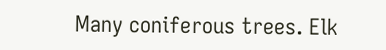Many coniferous trees. Elk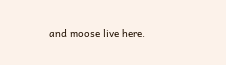and moose live here.